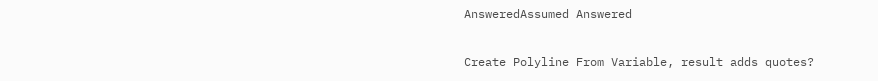AnsweredAssumed Answered

Create Polyline From Variable, result adds quotes?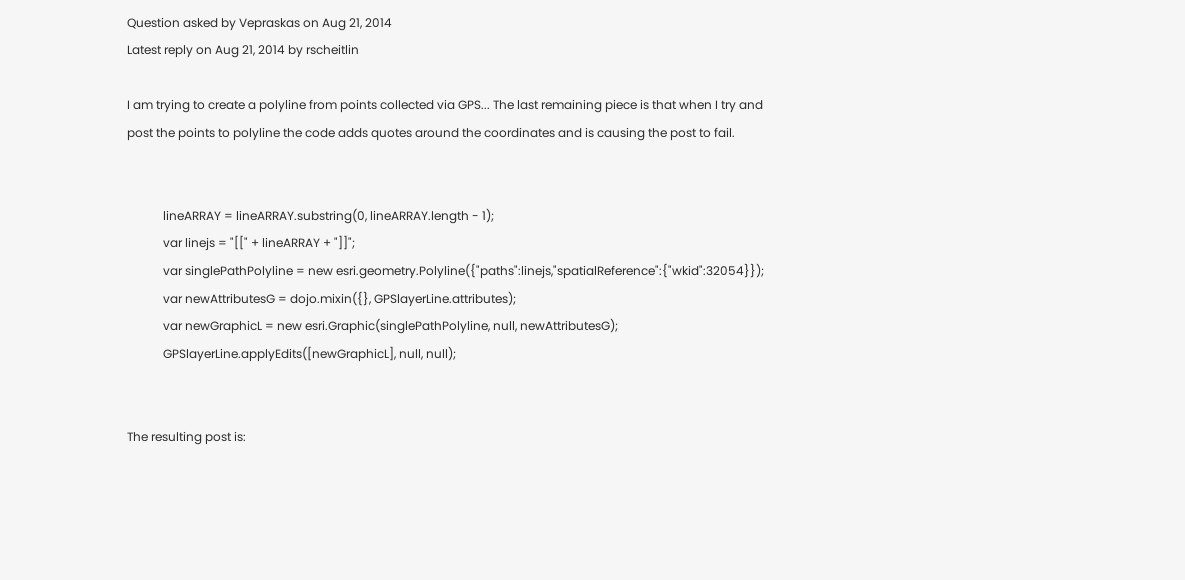Question asked by Vepraskas on Aug 21, 2014
Latest reply on Aug 21, 2014 by rscheitlin

I am trying to create a polyline from points collected via GPS... The last remaining piece is that when I try and post the points to polyline the code adds quotes around the coordinates and is causing the post to fail.


            lineARRAY = lineARRAY.substring(0, lineARRAY.length - 1);
            var linejs = "[[" + lineARRAY + "]]";
            var singlePathPolyline = new esri.geometry.Polyline({"paths":linejs,"spatialReference":{"wkid":32054}});
            var newAttributesG = dojo.mixin({}, GPSlayerLine.attributes);
            var newGraphicL = new esri.Graphic(singlePathPolyline, null, newAttributesG);
            GPSlayerLine.applyEdits([newGraphicL], null, null);


The resulting post is: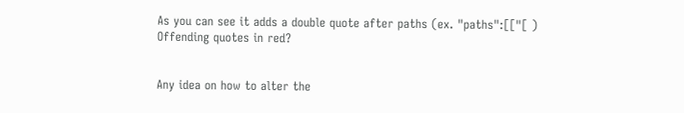As you can see it adds a double quote after paths (ex. "paths":[["[ ) Offending quotes in red?


Any idea on how to alter the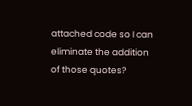attached code so I can eliminate the addition of those quotes?